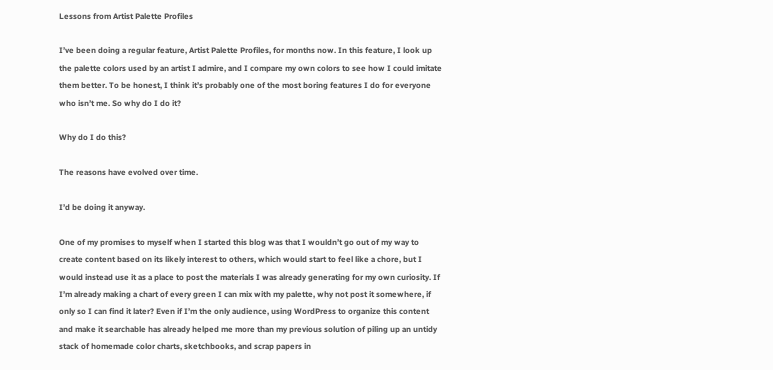Lessons from Artist Palette Profiles

I’ve been doing a regular feature, Artist Palette Profiles, for months now. In this feature, I look up the palette colors used by an artist I admire, and I compare my own colors to see how I could imitate them better. To be honest, I think it’s probably one of the most boring features I do for everyone who isn’t me. So why do I do it?

Why do I do this?

The reasons have evolved over time.

I’d be doing it anyway.

One of my promises to myself when I started this blog was that I wouldn’t go out of my way to create content based on its likely interest to others, which would start to feel like a chore, but I would instead use it as a place to post the materials I was already generating for my own curiosity. If I’m already making a chart of every green I can mix with my palette, why not post it somewhere, if only so I can find it later? Even if I’m the only audience, using WordPress to organize this content and make it searchable has already helped me more than my previous solution of piling up an untidy stack of homemade color charts, sketchbooks, and scrap papers in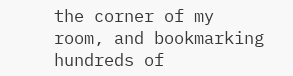the corner of my room, and bookmarking hundreds of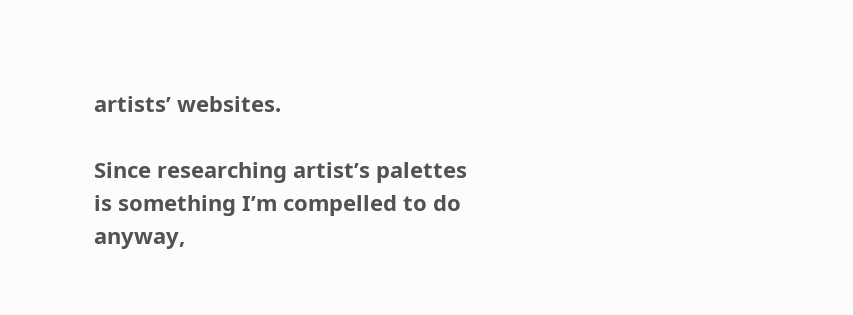artists’ websites.

Since researching artist’s palettes is something I’m compelled to do anyway,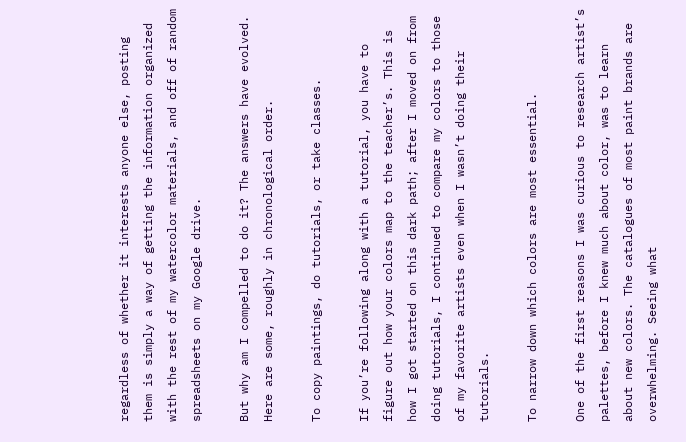regardless of whether it interests anyone else, posting them is simply a way of getting the information organized with the rest of my watercolor materials, and off of random spreadsheets on my Google drive.

But why am I compelled to do it? The answers have evolved. Here are some, roughly in chronological order.

To copy paintings, do tutorials, or take classes.

If you’re following along with a tutorial, you have to figure out how your colors map to the teacher’s. This is how I got started on this dark path; after I moved on from doing tutorials, I continued to compare my colors to those of my favorite artists even when I wasn’t doing their tutorials.

To narrow down which colors are most essential.

One of the first reasons I was curious to research artist’s palettes, before I knew much about color, was to learn about new colors. The catalogues of most paint brands are overwhelming. Seeing what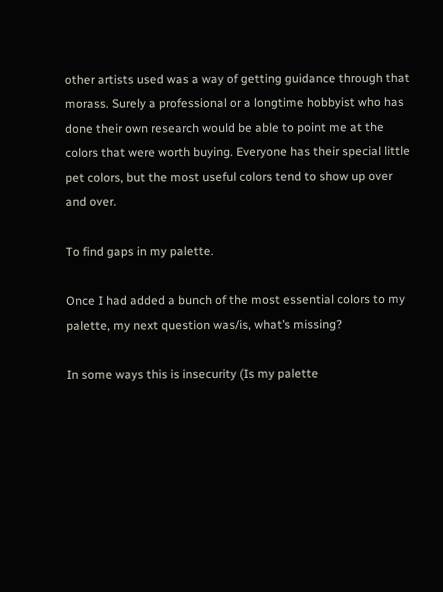other artists used was a way of getting guidance through that morass. Surely a professional or a longtime hobbyist who has done their own research would be able to point me at the colors that were worth buying. Everyone has their special little pet colors, but the most useful colors tend to show up over and over.

To find gaps in my palette.

Once I had added a bunch of the most essential colors to my palette, my next question was/is, what’s missing?

In some ways this is insecurity (Is my palette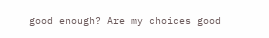good enough? Are my choices good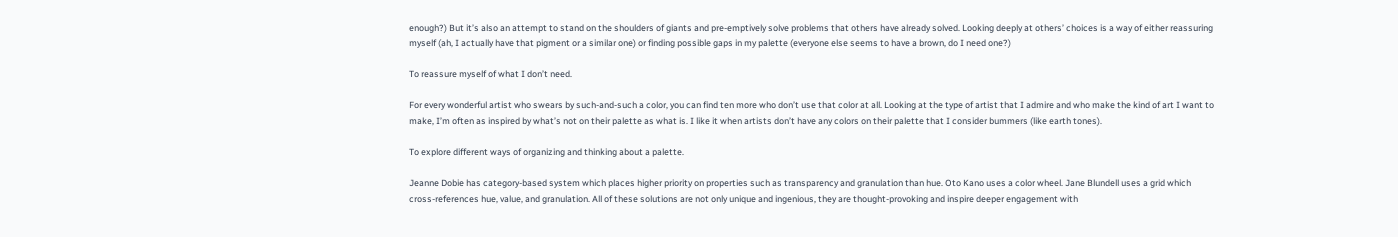enough?) But it’s also an attempt to stand on the shoulders of giants and pre-emptively solve problems that others have already solved. Looking deeply at others’ choices is a way of either reassuring myself (ah, I actually have that pigment or a similar one) or finding possible gaps in my palette (everyone else seems to have a brown, do I need one?)

To reassure myself of what I don’t need.

For every wonderful artist who swears by such-and-such a color, you can find ten more who don’t use that color at all. Looking at the type of artist that I admire and who make the kind of art I want to make, I’m often as inspired by what’s not on their palette as what is. I like it when artists don’t have any colors on their palette that I consider bummers (like earth tones).

To explore different ways of organizing and thinking about a palette.

Jeanne Dobie has category-based system which places higher priority on properties such as transparency and granulation than hue. Oto Kano uses a color wheel. Jane Blundell uses a grid which cross-references hue, value, and granulation. All of these solutions are not only unique and ingenious, they are thought-provoking and inspire deeper engagement with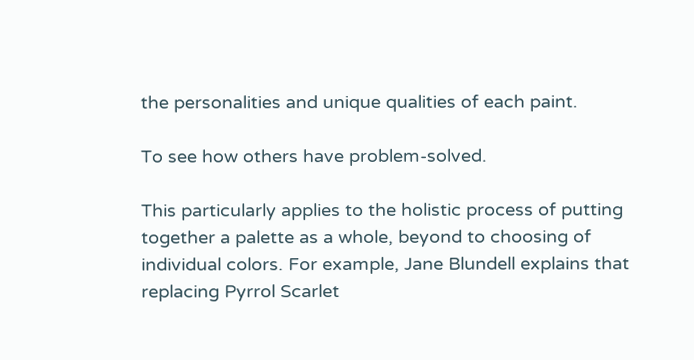the personalities and unique qualities of each paint.

To see how others have problem-solved.

This particularly applies to the holistic process of putting together a palette as a whole, beyond to choosing of individual colors. For example, Jane Blundell explains that replacing Pyrrol Scarlet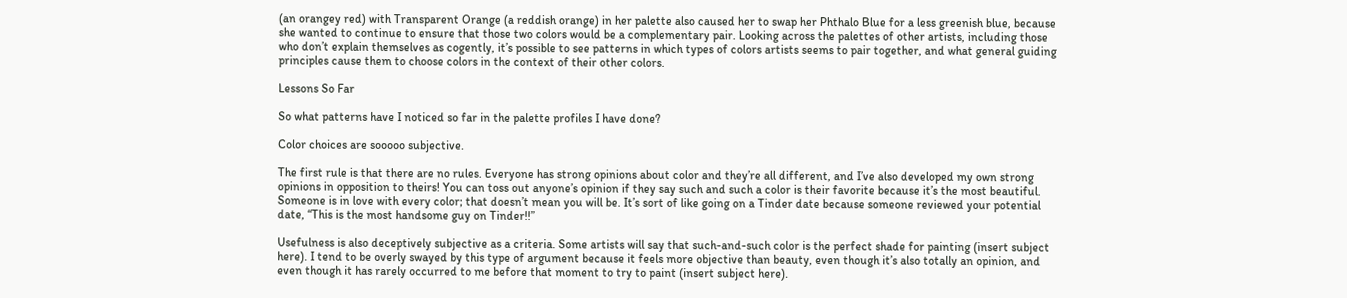(an orangey red) with Transparent Orange (a reddish orange) in her palette also caused her to swap her Phthalo Blue for a less greenish blue, because she wanted to continue to ensure that those two colors would be a complementary pair. Looking across the palettes of other artists, including those who don’t explain themselves as cogently, it’s possible to see patterns in which types of colors artists seems to pair together, and what general guiding principles cause them to choose colors in the context of their other colors.

Lessons So Far

So what patterns have I noticed so far in the palette profiles I have done?

Color choices are sooooo subjective.

The first rule is that there are no rules. Everyone has strong opinions about color and they’re all different, and I’ve also developed my own strong opinions in opposition to theirs! You can toss out anyone’s opinion if they say such and such a color is their favorite because it’s the most beautiful. Someone is in love with every color; that doesn’t mean you will be. It’s sort of like going on a Tinder date because someone reviewed your potential date, “This is the most handsome guy on Tinder!!”

Usefulness is also deceptively subjective as a criteria. Some artists will say that such-and-such color is the perfect shade for painting (insert subject here). I tend to be overly swayed by this type of argument because it feels more objective than beauty, even though it’s also totally an opinion, and even though it has rarely occurred to me before that moment to try to paint (insert subject here).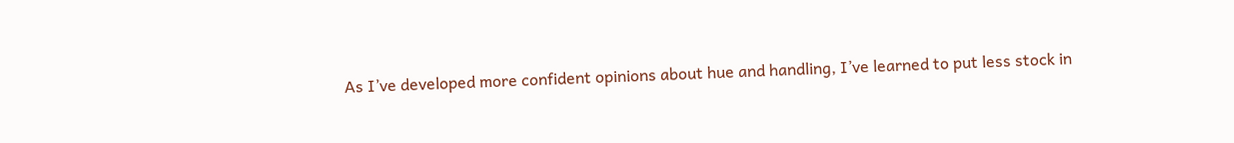As I’ve developed more confident opinions about hue and handling, I’ve learned to put less stock in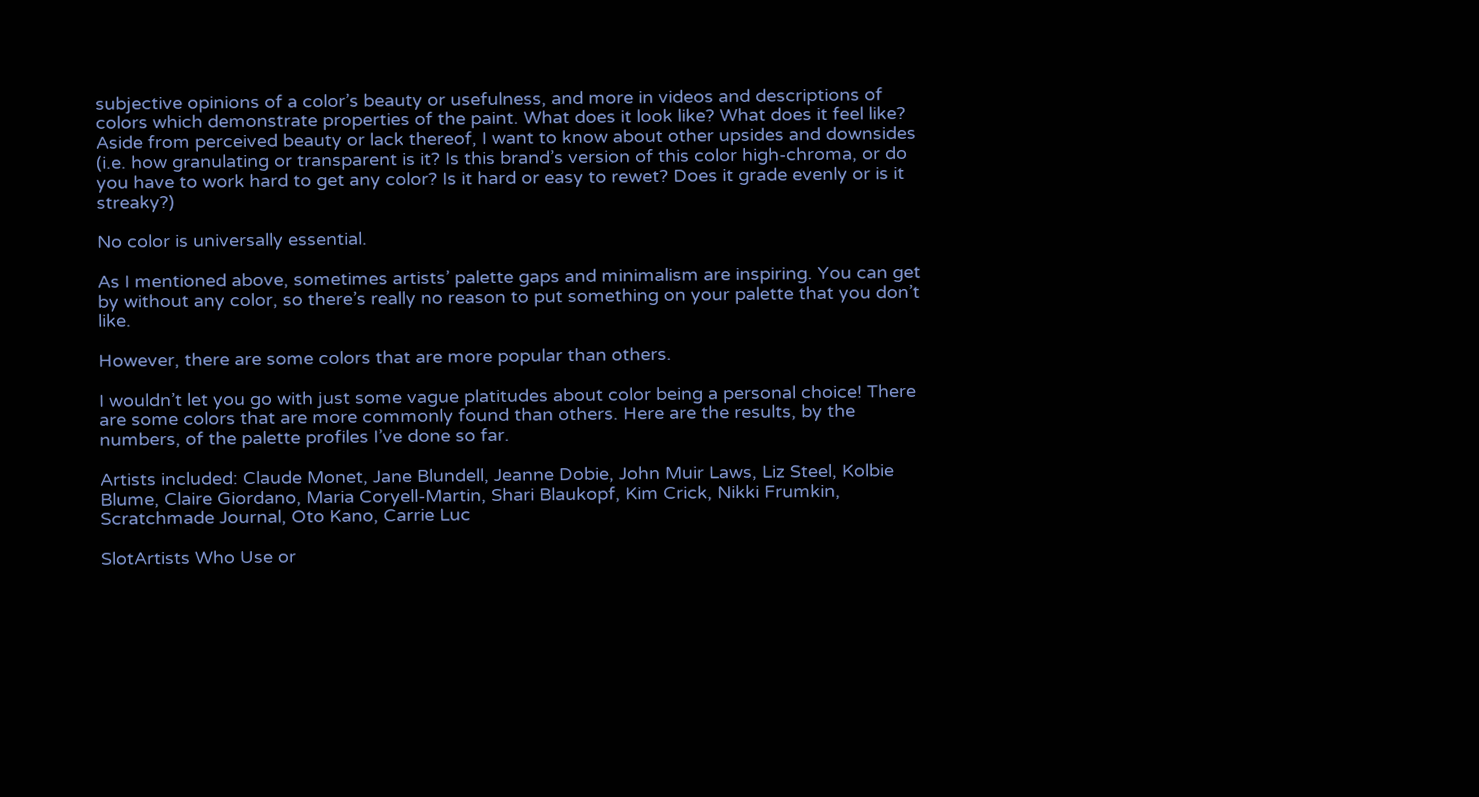subjective opinions of a color’s beauty or usefulness, and more in videos and descriptions of colors which demonstrate properties of the paint. What does it look like? What does it feel like? Aside from perceived beauty or lack thereof, I want to know about other upsides and downsides (i.e. how granulating or transparent is it? Is this brand’s version of this color high-chroma, or do you have to work hard to get any color? Is it hard or easy to rewet? Does it grade evenly or is it streaky?)

No color is universally essential.

As I mentioned above, sometimes artists’ palette gaps and minimalism are inspiring. You can get by without any color, so there’s really no reason to put something on your palette that you don’t like.

However, there are some colors that are more popular than others.

I wouldn’t let you go with just some vague platitudes about color being a personal choice! There are some colors that are more commonly found than others. Here are the results, by the numbers, of the palette profiles I’ve done so far.

Artists included: Claude Monet, Jane Blundell, Jeanne Dobie, John Muir Laws, Liz Steel, Kolbie Blume, Claire Giordano, Maria Coryell-Martin, Shari Blaukopf, Kim Crick, Nikki Frumkin, Scratchmade Journal, Oto Kano, Carrie Luc

SlotArtists Who Use or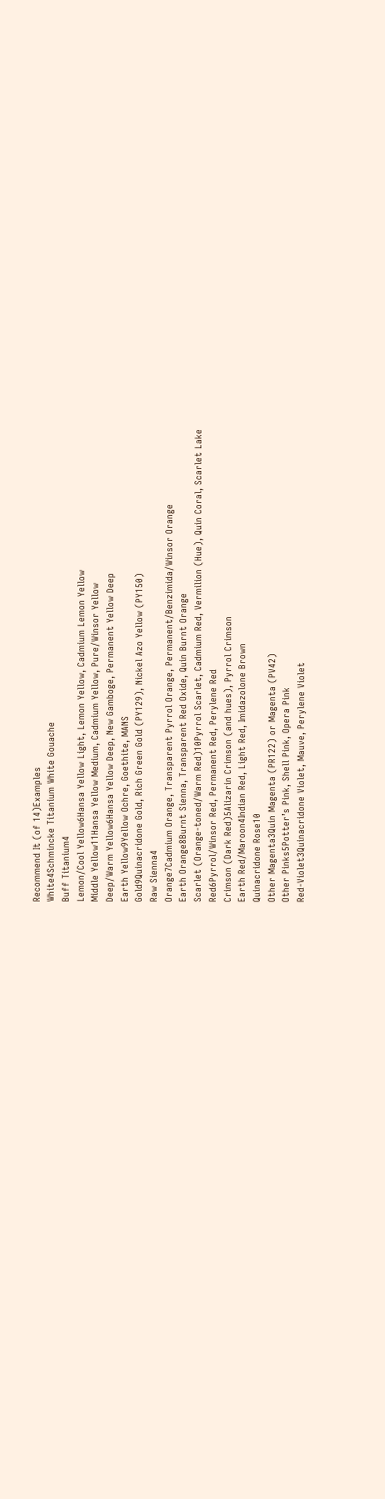Recommend It (of 14)Examples
White4Schmincke Titanium White Gouache
Buff Titanium4
Lemon/Cool Yellow6Hansa Yellow Light, Lemon Yellow, Cadmium Lemon Yellow
Middle Yellow11Hansa Yellow Medium, Cadmium Yellow, Pure/Winsor Yellow
Deep/Warm Yellow6Hansa Yellow Deep, New Gamboge, Permanent Yellow Deep
Earth Yellow9Yellow Ochre, Goethite, MANS
Gold9Quinacridone Gold, Rich Green Gold (PY129), Nickel Azo Yellow (PY150)
Raw Sienna4
Orange7Cadmium Orange, Transparent Pyrrol Orange, Permanent/Benzimida/Winsor Orange
Earth Orange8Burnt Sienna, Transparent Red Oxide, Quin Burnt Orange
Scarlet (Orange-toned/Warm Red)10Pyrrol Scarlet, Cadmium Red, Vermilion (Hue), Quin Coral, Scarlet Lake
Red6Pyrrol/Winsor Red, Permanent Red, Perylene Red
Crimson (Dark Red)5Alizarin Crimson (and hues), Pyrrol Crimson
Earth Red/Maroon4Indian Red, Light Red, Imidazolone Brown
Quinacridone Rose10
Other Magenta3Quin Magenta (PR122) or Magenta (PV42)
Other Pinks5Potter’s Pink, Shell Pink, Opera Pink
Red-Violet3Quinacridone Violet, Mauve, Perylene Violet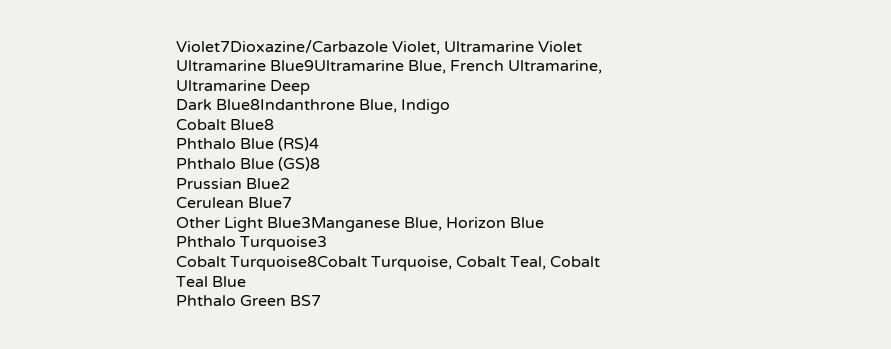Violet7Dioxazine/Carbazole Violet, Ultramarine Violet
Ultramarine Blue9Ultramarine Blue, French Ultramarine, Ultramarine Deep
Dark Blue8Indanthrone Blue, Indigo
Cobalt Blue8
Phthalo Blue (RS)4
Phthalo Blue (GS)8
Prussian Blue2
Cerulean Blue7
Other Light Blue3Manganese Blue, Horizon Blue
Phthalo Turquoise3
Cobalt Turquoise8Cobalt Turquoise, Cobalt Teal, Cobalt Teal Blue
Phthalo Green BS7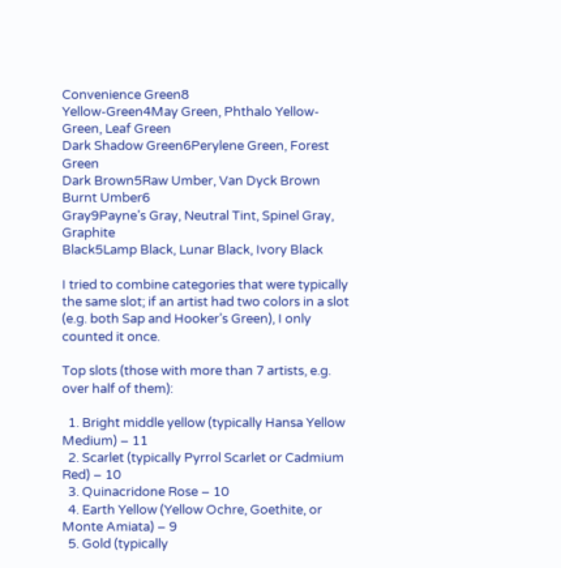Convenience Green8
Yellow-Green4May Green, Phthalo Yellow-Green, Leaf Green
Dark Shadow Green6Perylene Green, Forest Green
Dark Brown5Raw Umber, Van Dyck Brown
Burnt Umber6
Gray9Payne’s Gray, Neutral Tint, Spinel Gray, Graphite
Black5Lamp Black, Lunar Black, Ivory Black

I tried to combine categories that were typically the same slot; if an artist had two colors in a slot (e.g. both Sap and Hooker’s Green), I only counted it once.

Top slots (those with more than 7 artists, e.g. over half of them):

  1. Bright middle yellow (typically Hansa Yellow Medium) – 11
  2. Scarlet (typically Pyrrol Scarlet or Cadmium Red) – 10
  3. Quinacridone Rose – 10
  4. Earth Yellow (Yellow Ochre, Goethite, or Monte Amiata) – 9
  5. Gold (typically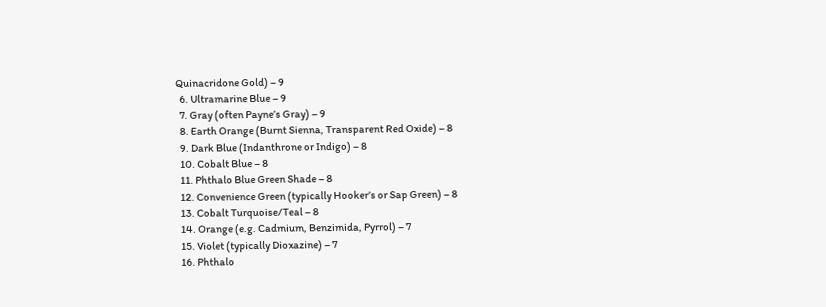Quinacridone Gold) – 9
  6. Ultramarine Blue – 9
  7. Gray (often Payne’s Gray) – 9
  8. Earth Orange (Burnt Sienna, Transparent Red Oxide) – 8
  9. Dark Blue (Indanthrone or Indigo) – 8
  10. Cobalt Blue – 8
  11. Phthalo Blue Green Shade – 8
  12. Convenience Green (typically Hooker’s or Sap Green) – 8
  13. Cobalt Turquoise/Teal – 8
  14. Orange (e.g. Cadmium, Benzimida, Pyrrol) – 7
  15. Violet (typically Dioxazine) – 7
  16. Phthalo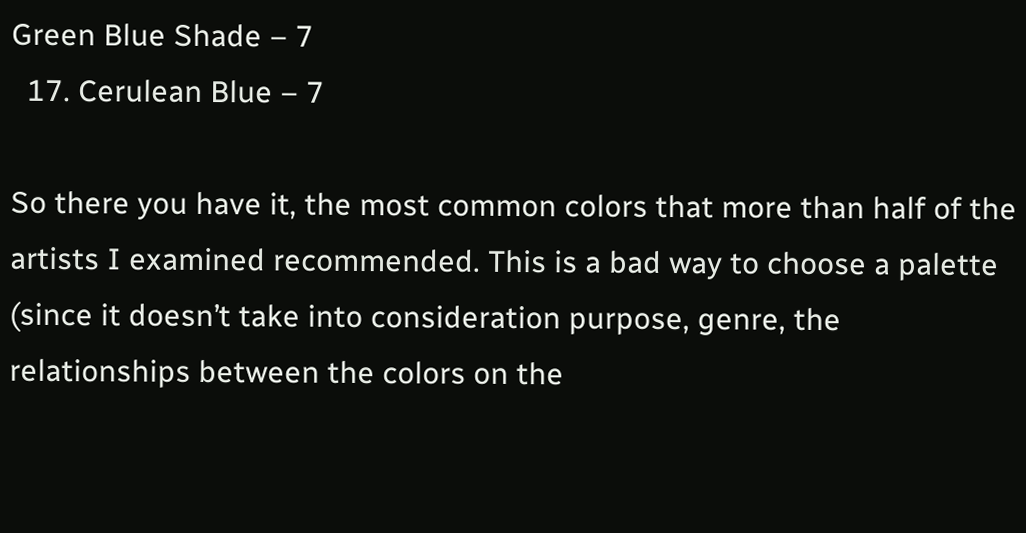Green Blue Shade – 7
  17. Cerulean Blue – 7

So there you have it, the most common colors that more than half of the artists I examined recommended. This is a bad way to choose a palette (since it doesn’t take into consideration purpose, genre, the relationships between the colors on the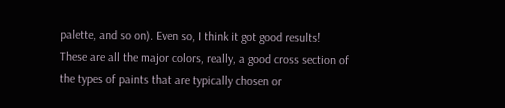palette, and so on). Even so, I think it got good results! These are all the major colors, really, a good cross section of the types of paints that are typically chosen or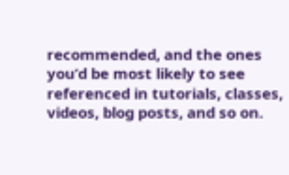recommended, and the ones you’d be most likely to see referenced in tutorials, classes, videos, blog posts, and so on.